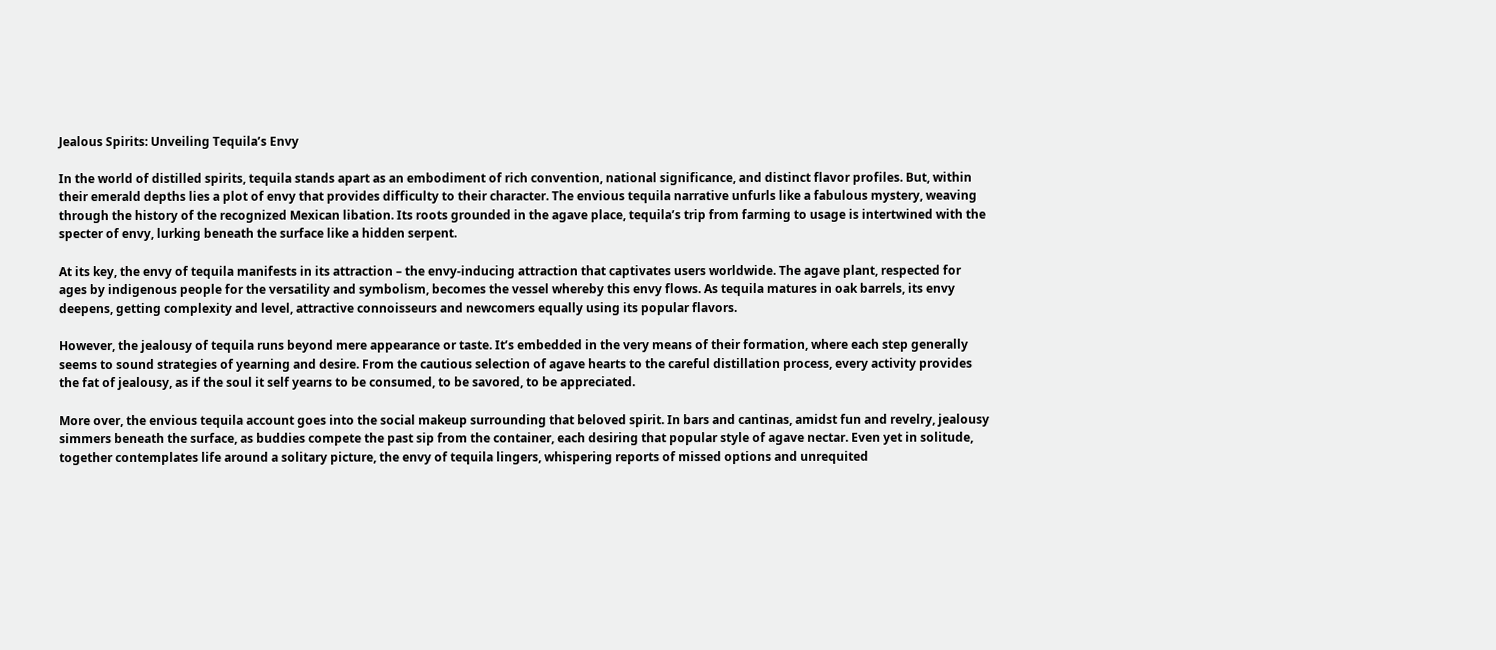Jealous Spirits: Unveiling Tequila’s Envy

In the world of distilled spirits, tequila stands apart as an embodiment of rich convention, national significance, and distinct flavor profiles. But, within their emerald depths lies a plot of envy that provides difficulty to their character. The envious tequila narrative unfurls like a fabulous mystery, weaving through the history of the recognized Mexican libation. Its roots grounded in the agave place, tequila’s trip from farming to usage is intertwined with the specter of envy, lurking beneath the surface like a hidden serpent.

At its key, the envy of tequila manifests in its attraction – the envy-inducing attraction that captivates users worldwide. The agave plant, respected for ages by indigenous people for the versatility and symbolism, becomes the vessel whereby this envy flows. As tequila matures in oak barrels, its envy deepens, getting complexity and level, attractive connoisseurs and newcomers equally using its popular flavors.

However, the jealousy of tequila runs beyond mere appearance or taste. It’s embedded in the very means of their formation, where each step generally seems to sound strategies of yearning and desire. From the cautious selection of agave hearts to the careful distillation process, every activity provides the fat of jealousy, as if the soul it self yearns to be consumed, to be savored, to be appreciated.

More over, the envious tequila account goes into the social makeup surrounding that beloved spirit. In bars and cantinas, amidst fun and revelry, jealousy simmers beneath the surface, as buddies compete the past sip from the container, each desiring that popular style of agave nectar. Even yet in solitude, together contemplates life around a solitary picture, the envy of tequila lingers, whispering reports of missed options and unrequited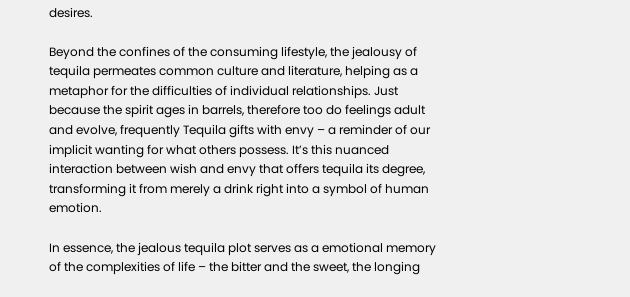desires.

Beyond the confines of the consuming lifestyle, the jealousy of tequila permeates common culture and literature, helping as a metaphor for the difficulties of individual relationships. Just because the spirit ages in barrels, therefore too do feelings adult and evolve, frequently Tequila gifts with envy – a reminder of our implicit wanting for what others possess. It’s this nuanced interaction between wish and envy that offers tequila its degree, transforming it from merely a drink right into a symbol of human emotion.

In essence, the jealous tequila plot serves as a emotional memory of the complexities of life – the bitter and the sweet, the longing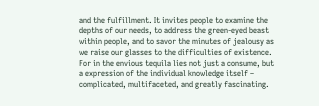and the fulfillment. It invites people to examine the depths of our needs, to address the green-eyed beast within people, and to savor the minutes of jealousy as we raise our glasses to the difficulties of existence. For in the envious tequila lies not just a consume, but a expression of the individual knowledge itself – complicated, multifaceted, and greatly fascinating.